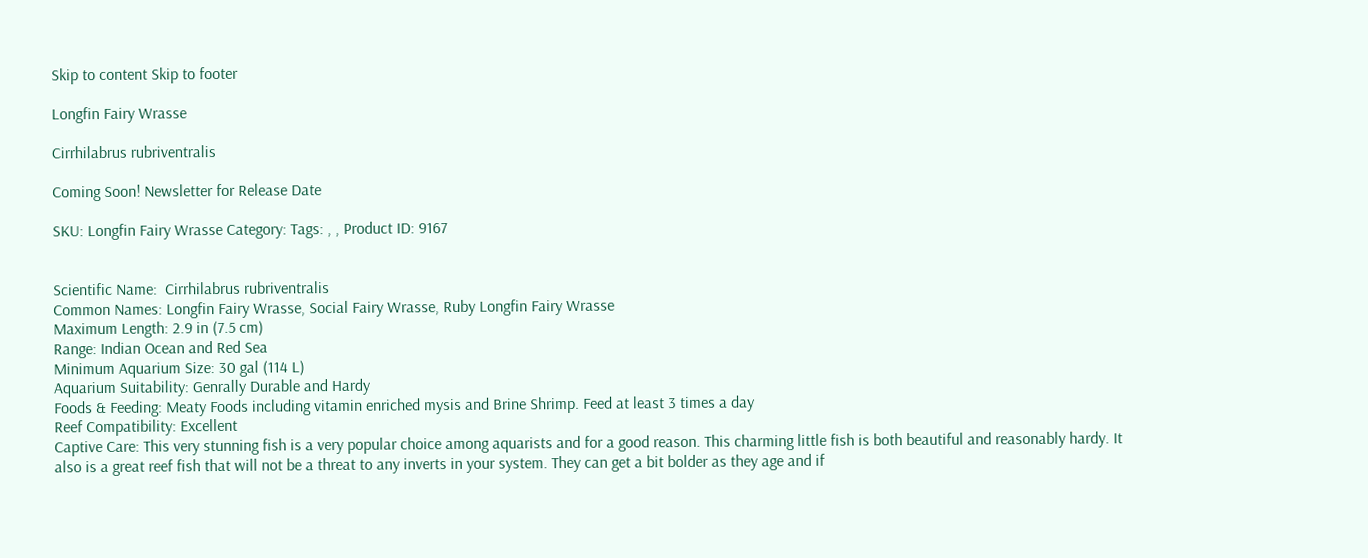Skip to content Skip to footer

Longfin Fairy Wrasse

Cirrhilabrus rubriventralis

Coming Soon! Newsletter for Release Date

SKU: Longfin Fairy Wrasse Category: Tags: , , Product ID: 9167


Scientific Name:  Cirrhilabrus rubriventralis
Common Names: Longfin Fairy Wrasse, Social Fairy Wrasse, Ruby Longfin Fairy Wrasse
Maximum Length: 2.9 in (7.5 cm)
Range: Indian Ocean and Red Sea
Minimum Aquarium Size: 30 gal (114 L)
Aquarium Suitability: Genrally Durable and Hardy
Foods & Feeding: Meaty Foods including vitamin enriched mysis and Brine Shrimp. Feed at least 3 times a day
Reef Compatibility: Excellent
Captive Care: This very stunning fish is a very popular choice among aquarists and for a good reason. This charming little fish is both beautiful and reasonably hardy. It also is a great reef fish that will not be a threat to any inverts in your system. They can get a bit bolder as they age and if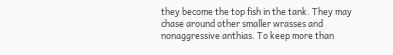they become the top fish in the tank. They may chase around other smaller wrasses and nonaggressive anthias. To keep more than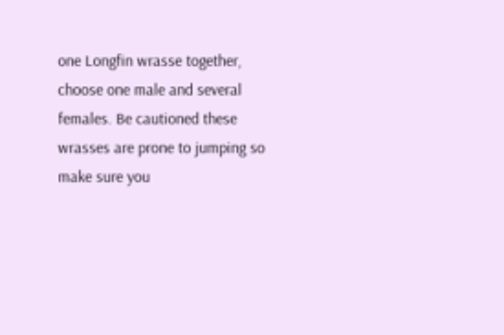one Longfin wrasse together, choose one male and several females. Be cautioned these wrasses are prone to jumping so make sure you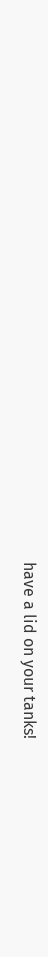have a lid on your tanks!